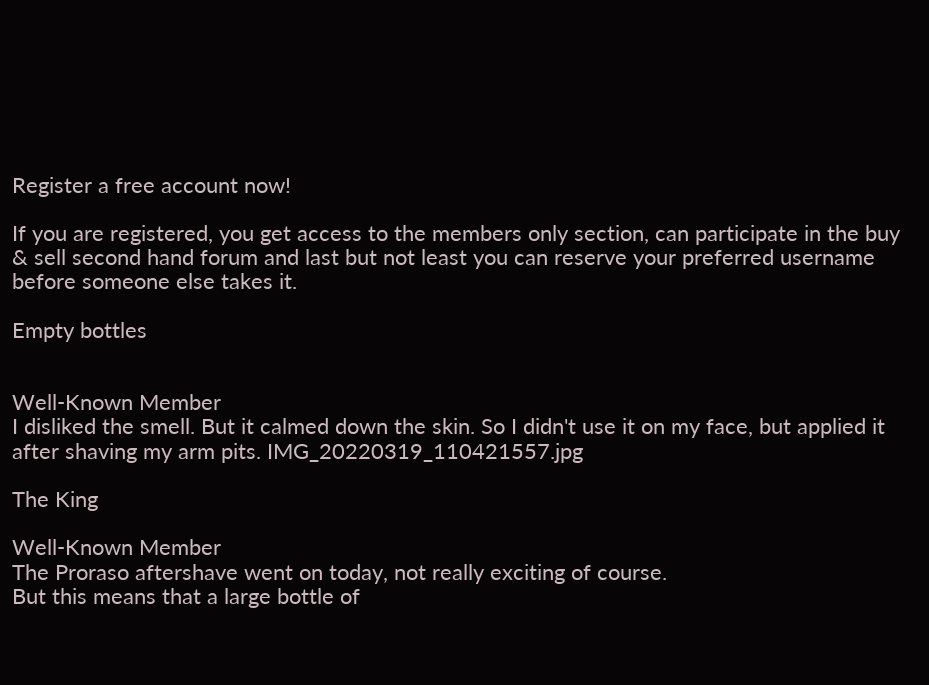Register a free account now!

If you are registered, you get access to the members only section, can participate in the buy & sell second hand forum and last but not least you can reserve your preferred username before someone else takes it.

Empty bottles


Well-Known Member
I disliked the smell. But it calmed down the skin. So I didn't use it on my face, but applied it after shaving my arm pits. IMG_20220319_110421557.jpg

The King

Well-Known Member
The Proraso aftershave went on today, not really exciting of course.
But this means that a large bottle of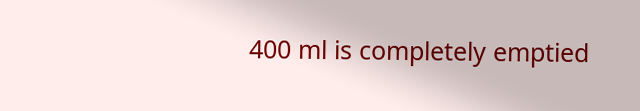400 ml is completely emptied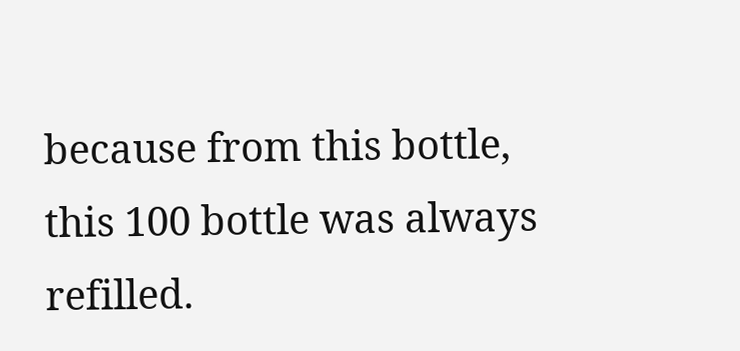because from this bottle, this 100 bottle was always refilled.